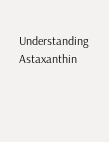Understanding Astaxanthin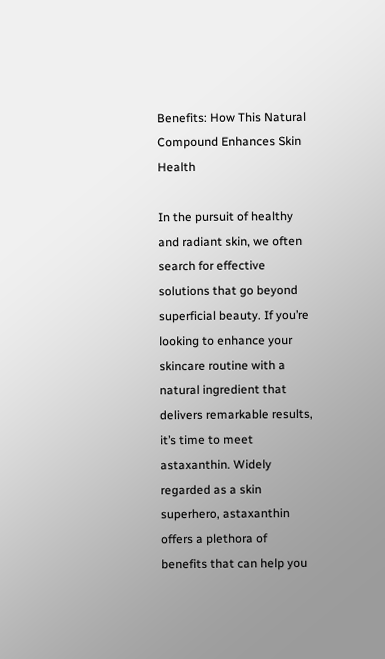Benefits: How This Natural Compound Enhances Skin Health

In the pursuit of healthy and radiant skin, we often search for effective solutions that go beyond superficial beauty. If you’re looking to enhance your skincare routine with a natural ingredient that delivers remarkable results, it’s time to meet astaxanthin. Widely regarded as a skin superhero, astaxanthin offers a plethora of benefits that can help you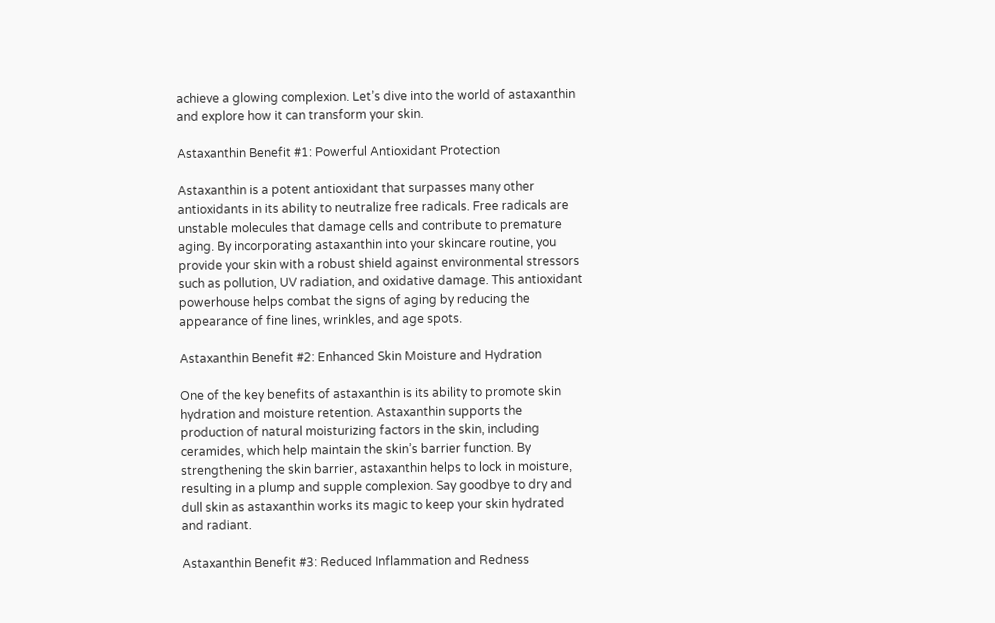achieve a glowing complexion. Let’s dive into the world of astaxanthin and explore how it can transform your skin.

Astaxanthin Benefit #1: Powerful Antioxidant Protection

Astaxanthin is a potent antioxidant that surpasses many other antioxidants in its ability to neutralize free radicals. Free radicals are unstable molecules that damage cells and contribute to premature aging. By incorporating astaxanthin into your skincare routine, you provide your skin with a robust shield against environmental stressors such as pollution, UV radiation, and oxidative damage. This antioxidant powerhouse helps combat the signs of aging by reducing the appearance of fine lines, wrinkles, and age spots.

Astaxanthin Benefit #2: Enhanced Skin Moisture and Hydration

One of the key benefits of astaxanthin is its ability to promote skin hydration and moisture retention. Astaxanthin supports the production of natural moisturizing factors in the skin, including ceramides, which help maintain the skin’s barrier function. By strengthening the skin barrier, astaxanthin helps to lock in moisture, resulting in a plump and supple complexion. Say goodbye to dry and dull skin as astaxanthin works its magic to keep your skin hydrated and radiant.

Astaxanthin Benefit #3: Reduced Inflammation and Redness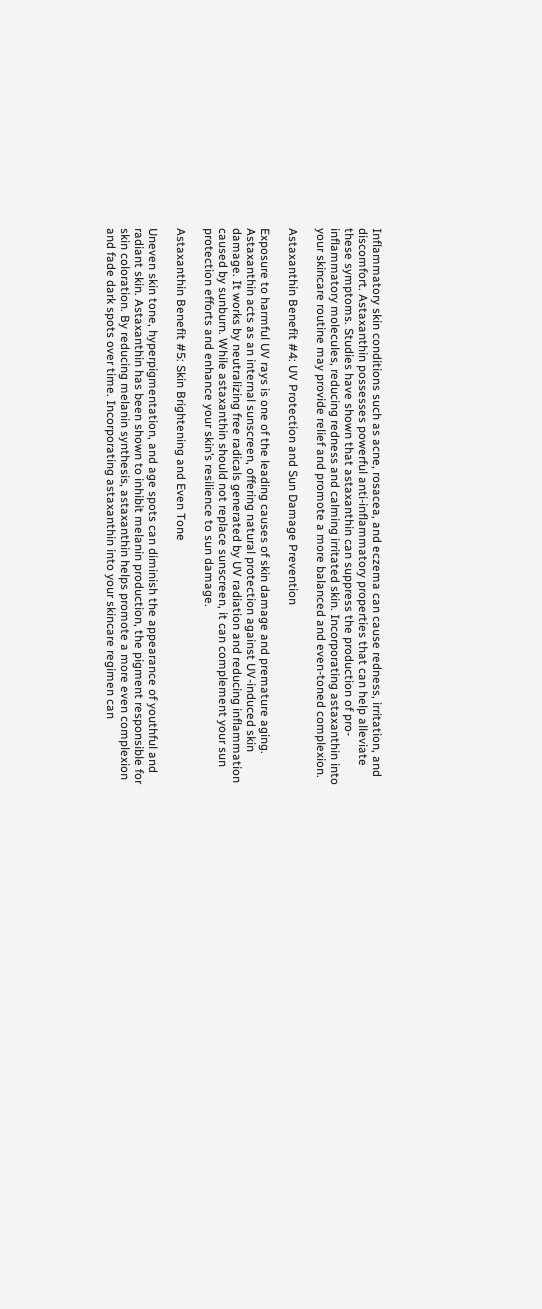Inflammatory skin conditions such as acne, rosacea, and eczema can cause redness, irritation, and discomfort. Astaxanthin possesses powerful anti-inflammatory properties that can help alleviate these symptoms. Studies have shown that astaxanthin can suppress the production of pro-inflammatory molecules, reducing redness and calming irritated skin. Incorporating astaxanthin into your skincare routine may provide relief and promote a more balanced and even-toned complexion.

Astaxanthin Benefit #4: UV Protection and Sun Damage Prevention

Exposure to harmful UV rays is one of the leading causes of skin damage and premature aging. Astaxanthin acts as an internal sunscreen, offering natural protection against UV-induced skin damage. It works by neutralizing free radicals generated by UV radiation and reducing inflammation caused by sunburn. While astaxanthin should not replace sunscreen, it can complement your sun protection efforts and enhance your skin’s resilience to sun damage.

Astaxanthin Benefit #5: Skin Brightening and Even Tone

Uneven skin tone, hyperpigmentation, and age spots can diminish the appearance of youthful and radiant skin. Astaxanthin has been shown to inhibit melanin production, the pigment responsible for skin coloration. By reducing melanin synthesis, astaxanthin helps promote a more even complexion and fade dark spots over time. Incorporating astaxanthin into your skincare regimen can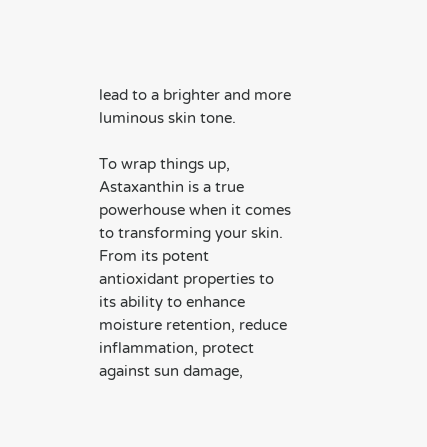lead to a brighter and more luminous skin tone.

To wrap things up, Astaxanthin is a true powerhouse when it comes to transforming your skin. From its potent antioxidant properties to its ability to enhance moisture retention, reduce inflammation, protect against sun damage,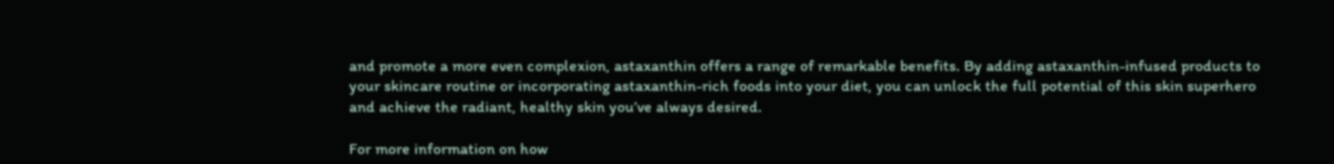and promote a more even complexion, astaxanthin offers a range of remarkable benefits. By adding astaxanthin-infused products to your skincare routine or incorporating astaxanthin-rich foods into your diet, you can unlock the full potential of this skin superhero and achieve the radiant, healthy skin you’ve always desired.

For more information on how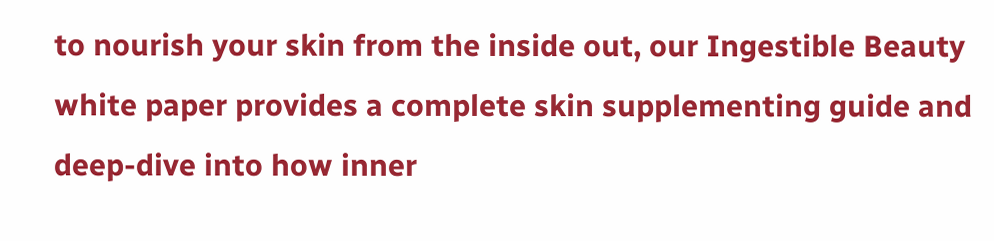to nourish your skin from the inside out, our Ingestible Beauty white paper provides a complete skin supplementing guide and deep-dive into how inner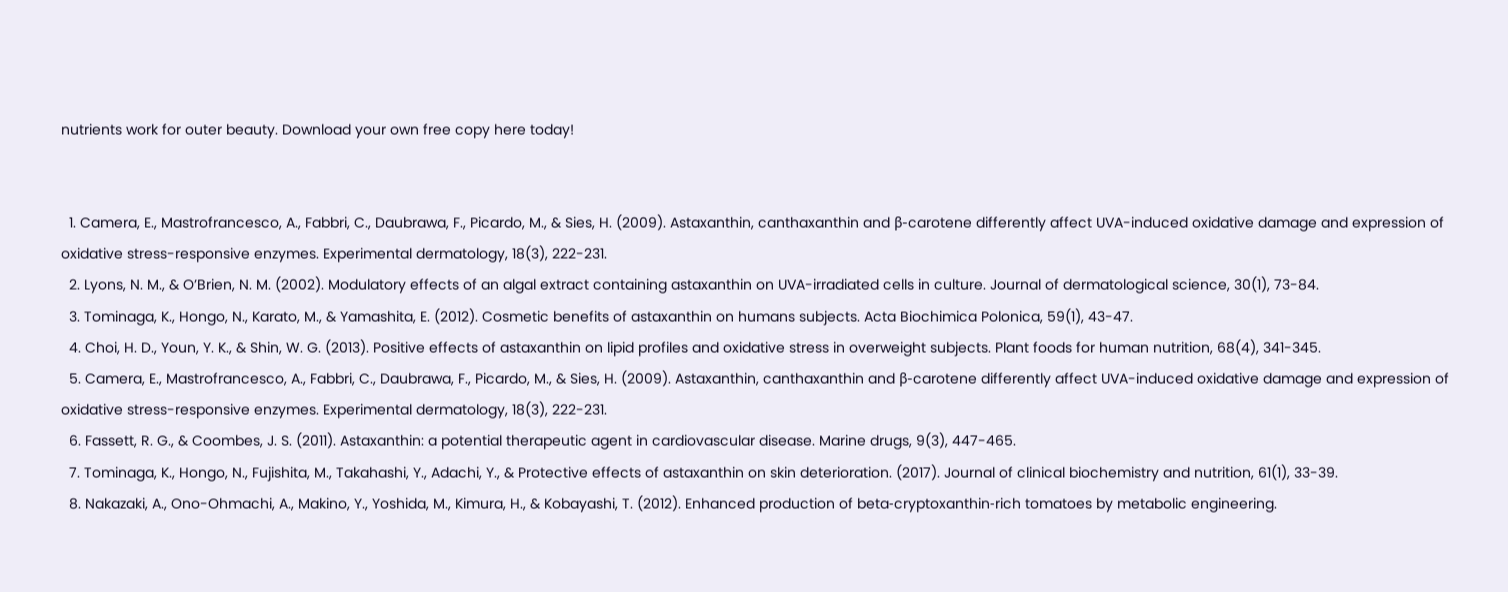nutrients work for outer beauty. Download your own free copy here today!


  1. Camera, E., Mastrofrancesco, A., Fabbri, C., Daubrawa, F., Picardo, M., & Sies, H. (2009). Astaxanthin, canthaxanthin and β-carotene differently affect UVA-induced oxidative damage and expression of oxidative stress-responsive enzymes. Experimental dermatology, 18(3), 222-231.
  2. Lyons, N. M., & O’Brien, N. M. (2002). Modulatory effects of an algal extract containing astaxanthin on UVA-irradiated cells in culture. Journal of dermatological science, 30(1), 73-84.
  3. Tominaga, K., Hongo, N., Karato, M., & Yamashita, E. (2012). Cosmetic benefits of astaxanthin on humans subjects. Acta Biochimica Polonica, 59(1), 43-47.
  4. Choi, H. D., Youn, Y. K., & Shin, W. G. (2013). Positive effects of astaxanthin on lipid profiles and oxidative stress in overweight subjects. Plant foods for human nutrition, 68(4), 341-345.
  5. Camera, E., Mastrofrancesco, A., Fabbri, C., Daubrawa, F., Picardo, M., & Sies, H. (2009). Astaxanthin, canthaxanthin and β-carotene differently affect UVA-induced oxidative damage and expression of oxidative stress-responsive enzymes. Experimental dermatology, 18(3), 222-231.
  6. Fassett, R. G., & Coombes, J. S. (2011). Astaxanthin: a potential therapeutic agent in cardiovascular disease. Marine drugs, 9(3), 447-465.
  7. Tominaga, K., Hongo, N., Fujishita, M., Takahashi, Y., Adachi, Y., & Protective effects of astaxanthin on skin deterioration. (2017). Journal of clinical biochemistry and nutrition, 61(1), 33-39.
  8. Nakazaki, A., Ono-Ohmachi, A., Makino, Y., Yoshida, M., Kimura, H., & Kobayashi, T. (2012). Enhanced production of beta‐cryptoxanthin‐rich tomatoes by metabolic engineering.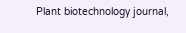Plant biotechnology journal,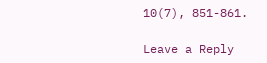10(7), 851-861.

Leave a Reply